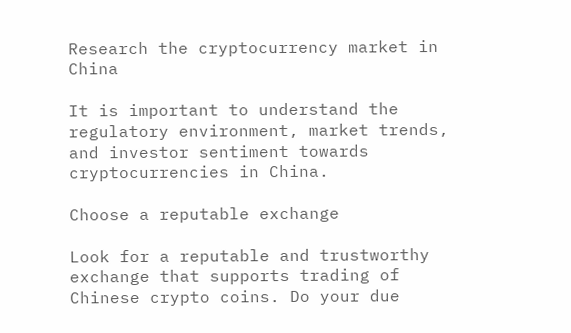Research the cryptocurrency market in China

It is important to understand the regulatory environment, market trends, and investor sentiment towards cryptocurrencies in China.

Choose a reputable exchange

Look for a reputable and trustworthy exchange that supports trading of Chinese crypto coins. Do your due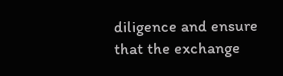diligence and ensure that the exchange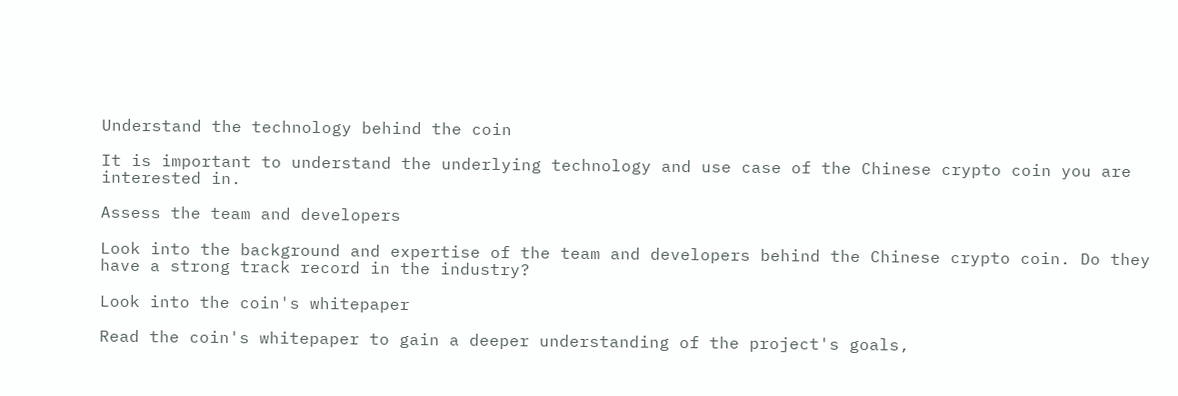Understand the technology behind the coin

It is important to understand the underlying technology and use case of the Chinese crypto coin you are interested in.

Assess the team and developers

Look into the background and expertise of the team and developers behind the Chinese crypto coin. Do they have a strong track record in the industry?

Look into the coin's whitepaper

Read the coin's whitepaper to gain a deeper understanding of the project's goals,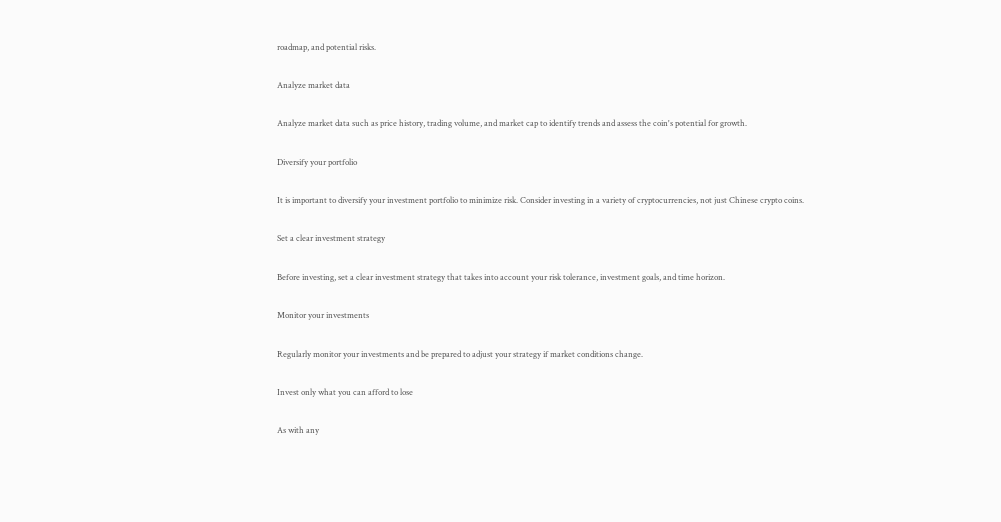roadmap, and potential risks.

Analyze market data

Analyze market data such as price history, trading volume, and market cap to identify trends and assess the coin's potential for growth.

Diversify your portfolio

It is important to diversify your investment portfolio to minimize risk. Consider investing in a variety of cryptocurrencies, not just Chinese crypto coins.

Set a clear investment strategy

Before investing, set a clear investment strategy that takes into account your risk tolerance, investment goals, and time horizon.

Monitor your investments

Regularly monitor your investments and be prepared to adjust your strategy if market conditions change.

Invest only what you can afford to lose

As with any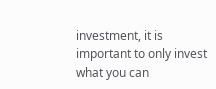investment, it is important to only invest what you can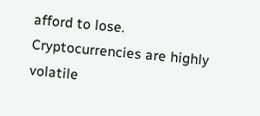afford to lose. Cryptocurrencies are highly volatile